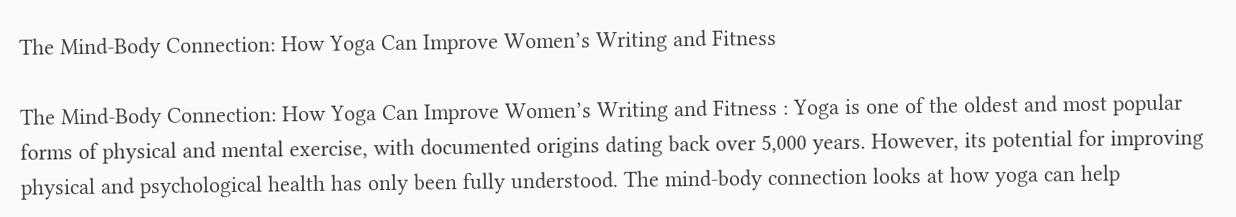The Mind-Body Connection: How Yoga Can Improve Women’s Writing and Fitness

The Mind-Body Connection: How Yoga Can Improve Women’s Writing and Fitness : Yoga is one of the oldest and most popular forms of physical and mental exercise, with documented origins dating back over 5,000 years. However, its potential for improving physical and psychological health has only been fully understood. The mind-body connection looks at how yoga can help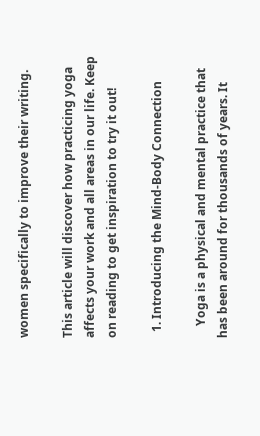women specifically to improve their writing.

This article will discover how practicing yoga affects your work and all areas in our life. Keep on reading to get inspiration to try it out!

  1. Introducing the Mind-Body Connection

    Yoga is a physical and mental practice that has been around for thousands of years. It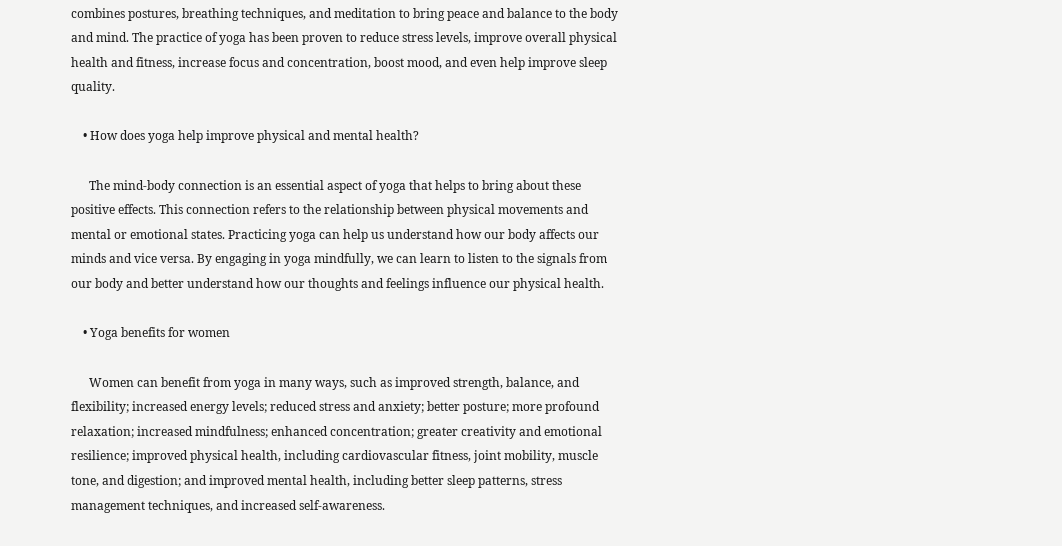combines postures, breathing techniques, and meditation to bring peace and balance to the body and mind. The practice of yoga has been proven to reduce stress levels, improve overall physical health and fitness, increase focus and concentration, boost mood, and even help improve sleep quality.

    • How does yoga help improve physical and mental health?

      The mind-body connection is an essential aspect of yoga that helps to bring about these positive effects. This connection refers to the relationship between physical movements and mental or emotional states. Practicing yoga can help us understand how our body affects our minds and vice versa. By engaging in yoga mindfully, we can learn to listen to the signals from our body and better understand how our thoughts and feelings influence our physical health.

    • Yoga benefits for women

      Women can benefit from yoga in many ways, such as improved strength, balance, and flexibility; increased energy levels; reduced stress and anxiety; better posture; more profound relaxation; increased mindfulness; enhanced concentration; greater creativity and emotional resilience; improved physical health, including cardiovascular fitness, joint mobility, muscle tone, and digestion; and improved mental health, including better sleep patterns, stress management techniques, and increased self-awareness.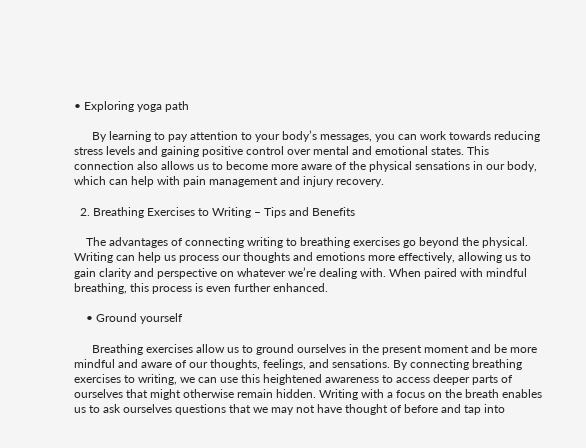• Exploring yoga path

      By learning to pay attention to your body’s messages, you can work towards reducing stress levels and gaining positive control over mental and emotional states. This connection also allows us to become more aware of the physical sensations in our body, which can help with pain management and injury recovery.

  2. Breathing Exercises to Writing – Tips and Benefits

    The advantages of connecting writing to breathing exercises go beyond the physical. Writing can help us process our thoughts and emotions more effectively, allowing us to gain clarity and perspective on whatever we’re dealing with. When paired with mindful breathing, this process is even further enhanced.

    • Ground yourself

      Breathing exercises allow us to ground ourselves in the present moment and be more mindful and aware of our thoughts, feelings, and sensations. By connecting breathing exercises to writing, we can use this heightened awareness to access deeper parts of ourselves that might otherwise remain hidden. Writing with a focus on the breath enables us to ask ourselves questions that we may not have thought of before and tap into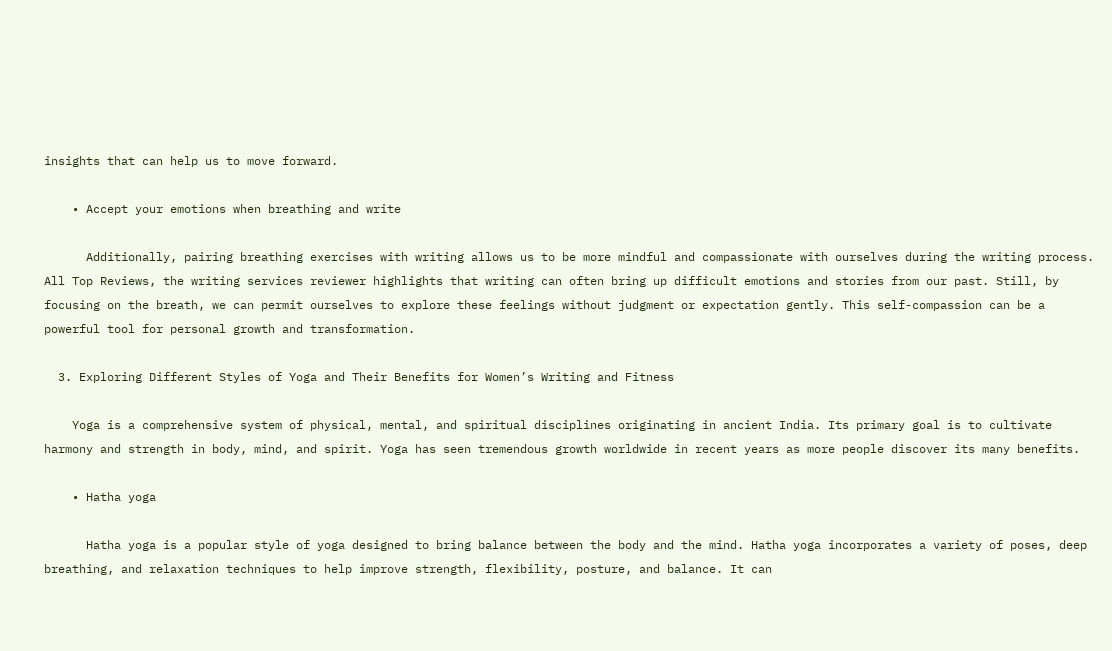insights that can help us to move forward.

    • Accept your emotions when breathing and write

      Additionally, pairing breathing exercises with writing allows us to be more mindful and compassionate with ourselves during the writing process. All Top Reviews, the writing services reviewer highlights that writing can often bring up difficult emotions and stories from our past. Still, by focusing on the breath, we can permit ourselves to explore these feelings without judgment or expectation gently. This self-compassion can be a powerful tool for personal growth and transformation.

  3. Exploring Different Styles of Yoga and Their Benefits for Women’s Writing and Fitness

    Yoga is a comprehensive system of physical, mental, and spiritual disciplines originating in ancient India. Its primary goal is to cultivate harmony and strength in body, mind, and spirit. Yoga has seen tremendous growth worldwide in recent years as more people discover its many benefits.

    • Hatha yoga

      Hatha yoga is a popular style of yoga designed to bring balance between the body and the mind. Hatha yoga incorporates a variety of poses, deep breathing, and relaxation techniques to help improve strength, flexibility, posture, and balance. It can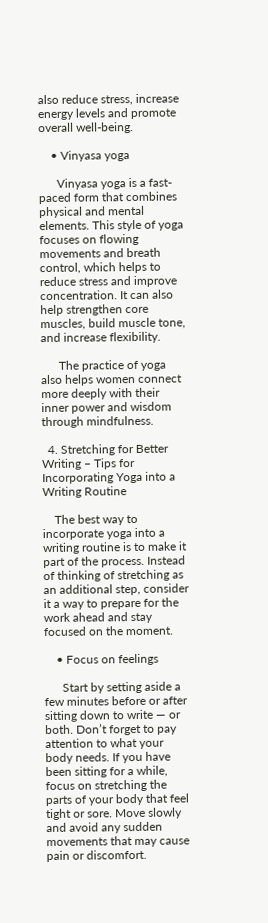also reduce stress, increase energy levels and promote overall well-being.

    • Vinyasa yoga

      Vinyasa yoga is a fast-paced form that combines physical and mental elements. This style of yoga focuses on flowing movements and breath control, which helps to reduce stress and improve concentration. It can also help strengthen core muscles, build muscle tone, and increase flexibility.

      The practice of yoga also helps women connect more deeply with their inner power and wisdom through mindfulness.

  4. Stretching for Better Writing – Tips for Incorporating Yoga into a Writing Routine

    The best way to incorporate yoga into a writing routine is to make it part of the process. Instead of thinking of stretching as an additional step, consider it a way to prepare for the work ahead and stay focused on the moment.

    • Focus on feelings

      Start by setting aside a few minutes before or after sitting down to write — or both. Don’t forget to pay attention to what your body needs. If you have been sitting for a while, focus on stretching the parts of your body that feel tight or sore. Move slowly and avoid any sudden movements that may cause pain or discomfort.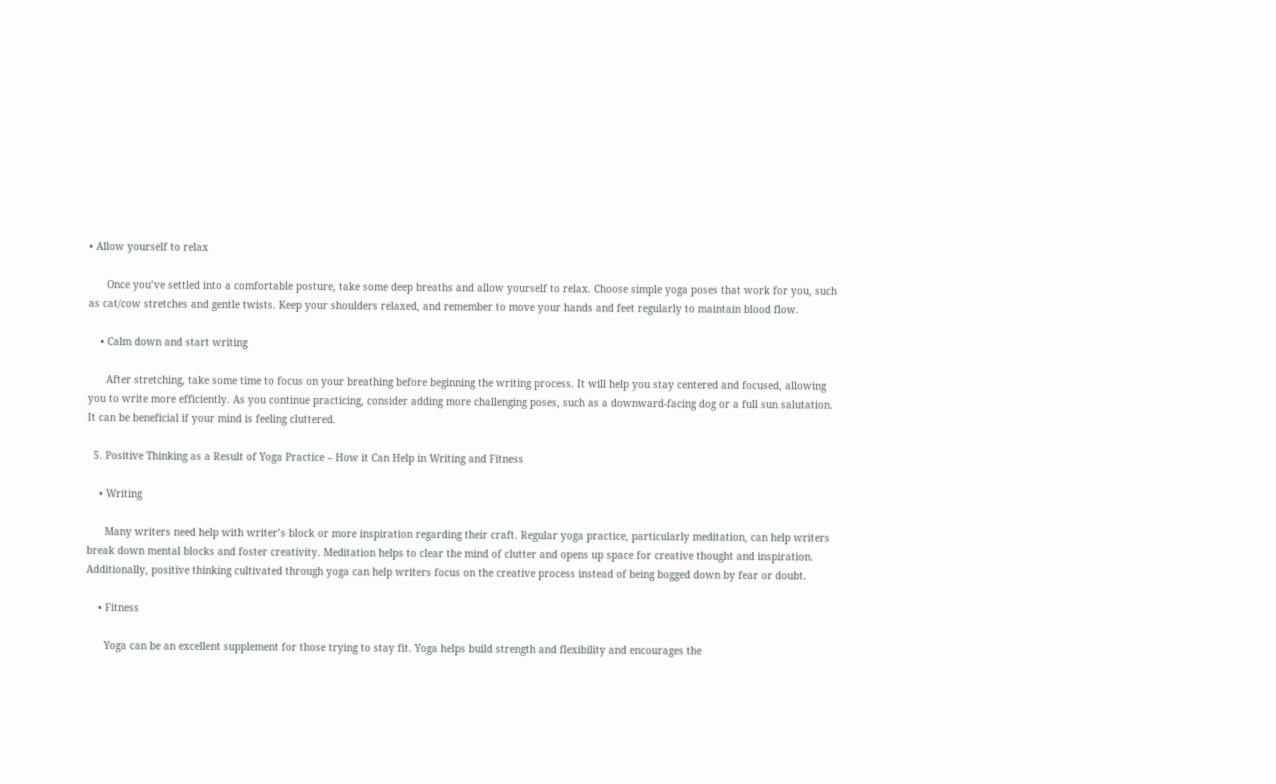• Allow yourself to relax

      Once you’ve settled into a comfortable posture, take some deep breaths and allow yourself to relax. Choose simple yoga poses that work for you, such as cat/cow stretches and gentle twists. Keep your shoulders relaxed, and remember to move your hands and feet regularly to maintain blood flow.

    • Calm down and start writing

      After stretching, take some time to focus on your breathing before beginning the writing process. It will help you stay centered and focused, allowing you to write more efficiently. As you continue practicing, consider adding more challenging poses, such as a downward-facing dog or a full sun salutation. It can be beneficial if your mind is feeling cluttered.

  5. Positive Thinking as a Result of Yoga Practice – How it Can Help in Writing and Fitness

    • Writing

      Many writers need help with writer’s block or more inspiration regarding their craft. Regular yoga practice, particularly meditation, can help writers break down mental blocks and foster creativity. Meditation helps to clear the mind of clutter and opens up space for creative thought and inspiration. Additionally, positive thinking cultivated through yoga can help writers focus on the creative process instead of being bogged down by fear or doubt.

    • Fitness

      Yoga can be an excellent supplement for those trying to stay fit. Yoga helps build strength and flexibility and encourages the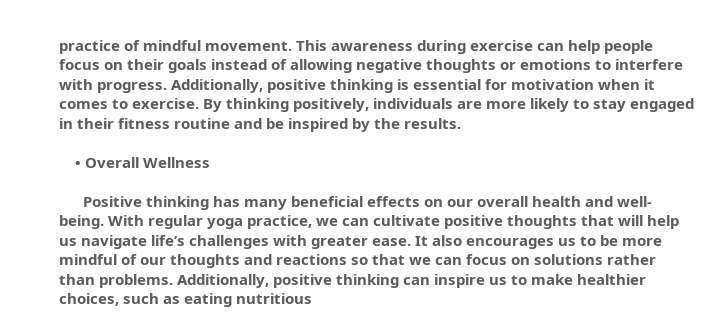practice of mindful movement. This awareness during exercise can help people focus on their goals instead of allowing negative thoughts or emotions to interfere with progress. Additionally, positive thinking is essential for motivation when it comes to exercise. By thinking positively, individuals are more likely to stay engaged in their fitness routine and be inspired by the results.

    • Overall Wellness

      Positive thinking has many beneficial effects on our overall health and well-being. With regular yoga practice, we can cultivate positive thoughts that will help us navigate life’s challenges with greater ease. It also encourages us to be more mindful of our thoughts and reactions so that we can focus on solutions rather than problems. Additionally, positive thinking can inspire us to make healthier choices, such as eating nutritious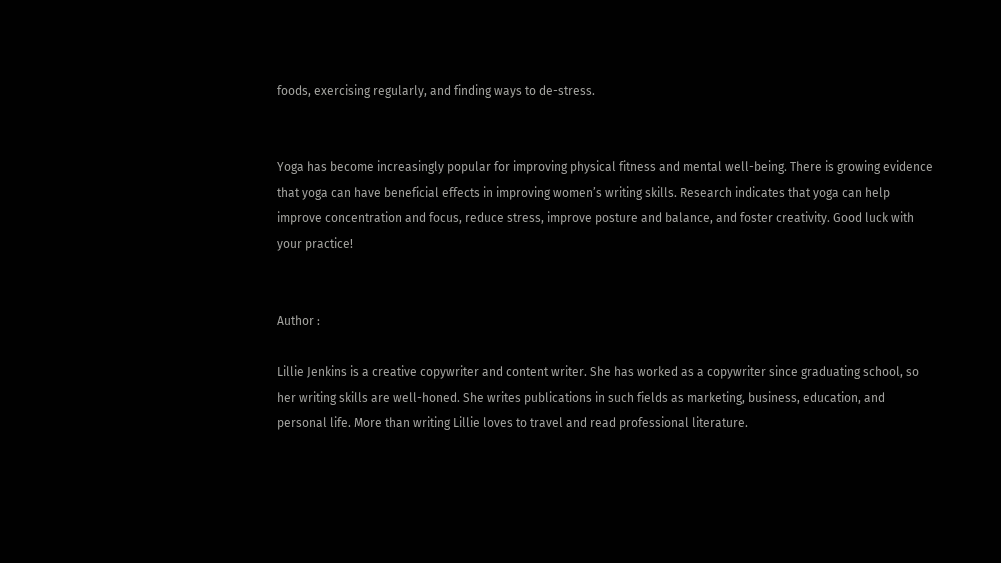foods, exercising regularly, and finding ways to de-stress.


Yoga has become increasingly popular for improving physical fitness and mental well-being. There is growing evidence that yoga can have beneficial effects in improving women’s writing skills. Research indicates that yoga can help improve concentration and focus, reduce stress, improve posture and balance, and foster creativity. Good luck with your practice!


Author :

Lillie Jenkins is a creative copywriter and content writer. She has worked as a copywriter since graduating school, so her writing skills are well-honed. She writes publications in such fields as marketing, business, education, and personal life. More than writing Lillie loves to travel and read professional literature.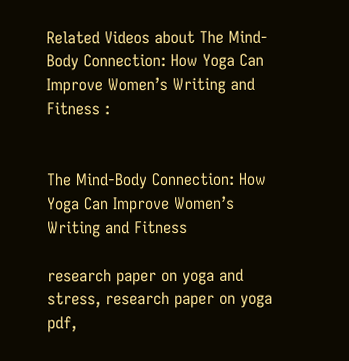Related Videos about The Mind-Body Connection: How Yoga Can Improve Women’s Writing and Fitness :


The Mind-Body Connection: How Yoga Can Improve Women’s Writing and Fitness

research paper on yoga and stress, research paper on yoga pdf,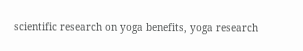scientific research on yoga benefits, yoga research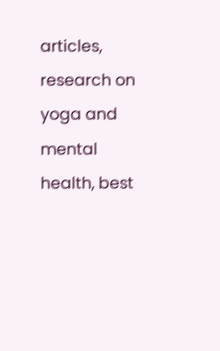articles, research on yoga and mental health, best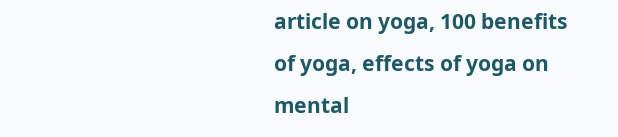article on yoga, 100 benefits of yoga, effects of yoga on mental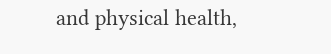and physical health,